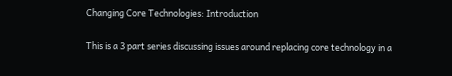Changing Core Technologies: Introduction

This is a 3 part series discussing issues around replacing core technology in a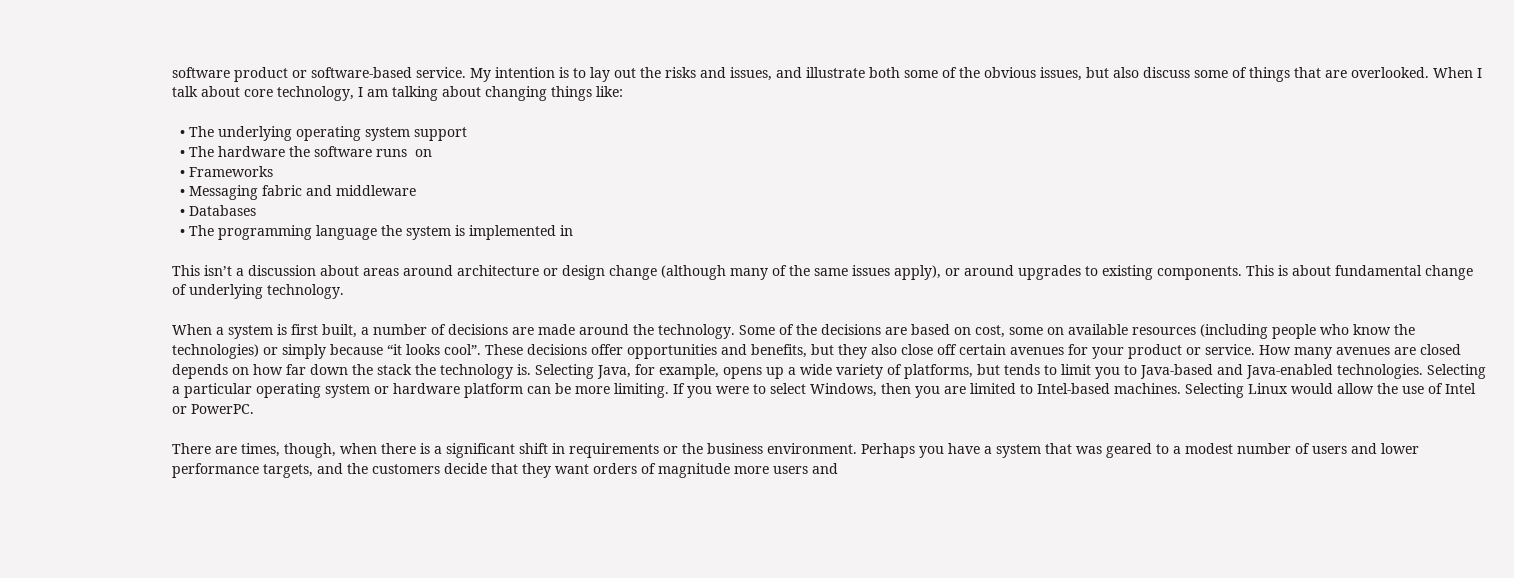software product or software-based service. My intention is to lay out the risks and issues, and illustrate both some of the obvious issues, but also discuss some of things that are overlooked. When I talk about core technology, I am talking about changing things like:

  • The underlying operating system support
  • The hardware the software runs  on
  • Frameworks
  • Messaging fabric and middleware
  • Databases
  • The programming language the system is implemented in

This isn’t a discussion about areas around architecture or design change (although many of the same issues apply), or around upgrades to existing components. This is about fundamental change of underlying technology.

When a system is first built, a number of decisions are made around the technology. Some of the decisions are based on cost, some on available resources (including people who know the technologies) or simply because “it looks cool”. These decisions offer opportunities and benefits, but they also close off certain avenues for your product or service. How many avenues are closed depends on how far down the stack the technology is. Selecting Java, for example, opens up a wide variety of platforms, but tends to limit you to Java-based and Java-enabled technologies. Selecting a particular operating system or hardware platform can be more limiting. If you were to select Windows, then you are limited to Intel-based machines. Selecting Linux would allow the use of Intel or PowerPC.

There are times, though, when there is a significant shift in requirements or the business environment. Perhaps you have a system that was geared to a modest number of users and lower performance targets, and the customers decide that they want orders of magnitude more users and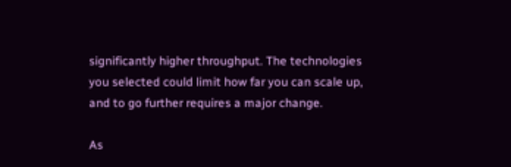significantly higher throughput. The technologies you selected could limit how far you can scale up, and to go further requires a major change.

As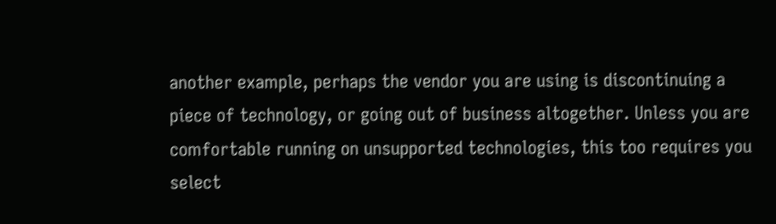another example, perhaps the vendor you are using is discontinuing a piece of technology, or going out of business altogether. Unless you are comfortable running on unsupported technologies, this too requires you select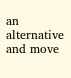an alternative and move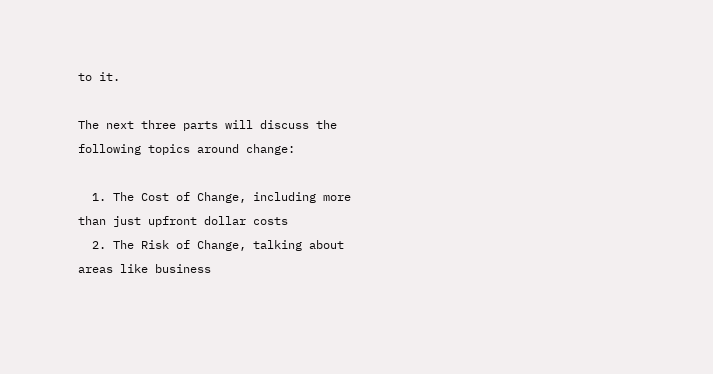to it.

The next three parts will discuss the following topics around change:

  1. The Cost of Change, including more than just upfront dollar costs
  2. The Risk of Change, talking about areas like business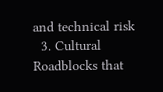and technical risk
  3. Cultural Roadblocks that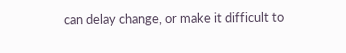can delay change, or make it difficult to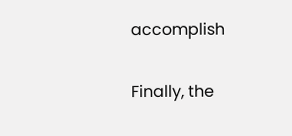accomplish

Finally, the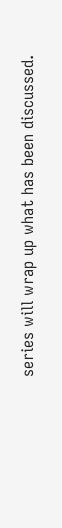series will wrap up what has been discussed.